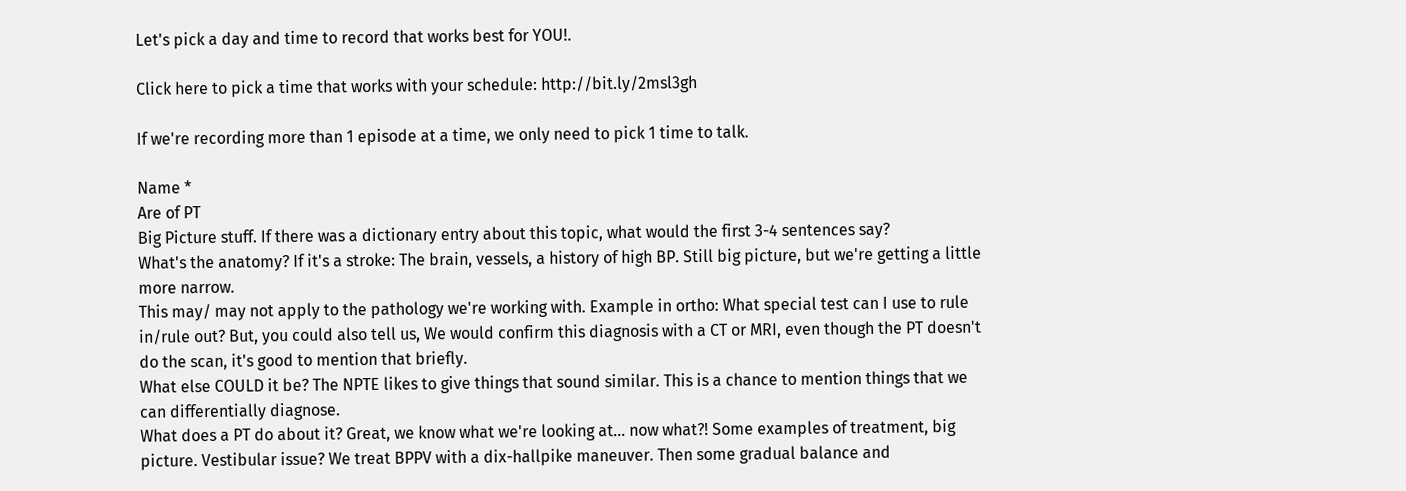Let's pick a day and time to record that works best for YOU!.

Click here to pick a time that works with your schedule: http://bit.ly/2msl3gh

If we're recording more than 1 episode at a time, we only need to pick 1 time to talk.

Name *
Are of PT
Big Picture stuff. If there was a dictionary entry about this topic, what would the first 3-4 sentences say?
What's the anatomy? If it's a stroke: The brain, vessels, a history of high BP. Still big picture, but we're getting a little more narrow.
This may/ may not apply to the pathology we're working with. Example in ortho: What special test can I use to rule in/rule out? But, you could also tell us, We would confirm this diagnosis with a CT or MRI, even though the PT doesn't do the scan, it's good to mention that briefly.
What else COULD it be? The NPTE likes to give things that sound similar. This is a chance to mention things that we can differentially diagnose.
What does a PT do about it? Great, we know what we're looking at... now what?! Some examples of treatment, big picture. Vestibular issue? We treat BPPV with a dix-hallpike maneuver. Then some gradual balance and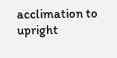acclimation to upright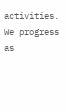activities. We progress as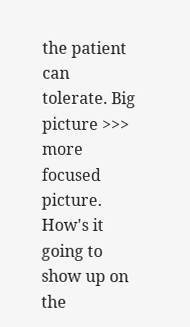the patient can tolerate. Big picture >>> more focused picture.
How's it going to show up on the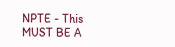NPTE - This MUST BE A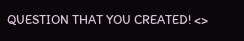QUESTION THAT YOU CREATED! <>